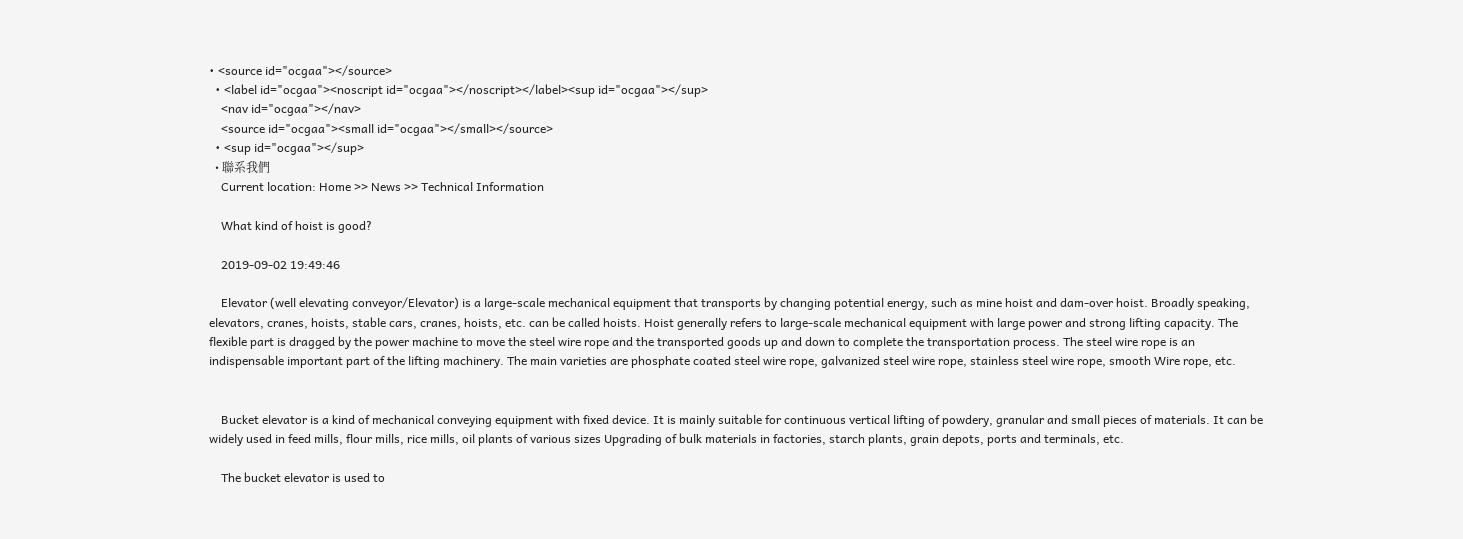• <source id="ocgaa"></source>
  • <label id="ocgaa"><noscript id="ocgaa"></noscript></label><sup id="ocgaa"></sup>
    <nav id="ocgaa"></nav>
    <source id="ocgaa"><small id="ocgaa"></small></source>
  • <sup id="ocgaa"></sup>
  • 聯系我們
    Current location: Home >> News >> Technical Information

    What kind of hoist is good?

    2019-09-02 19:49:46

    Elevator (well elevating conveyor/Elevator) is a large-scale mechanical equipment that transports by changing potential energy, such as mine hoist and dam-over hoist. Broadly speaking, elevators, cranes, hoists, stable cars, cranes, hoists, etc. can be called hoists. Hoist generally refers to large-scale mechanical equipment with large power and strong lifting capacity. The flexible part is dragged by the power machine to move the steel wire rope and the transported goods up and down to complete the transportation process. The steel wire rope is an indispensable important part of the lifting machinery. The main varieties are phosphate coated steel wire rope, galvanized steel wire rope, stainless steel wire rope, smooth Wire rope, etc.


    Bucket elevator is a kind of mechanical conveying equipment with fixed device. It is mainly suitable for continuous vertical lifting of powdery, granular and small pieces of materials. It can be widely used in feed mills, flour mills, rice mills, oil plants of various sizes Upgrading of bulk materials in factories, starch plants, grain depots, ports and terminals, etc.

    The bucket elevator is used to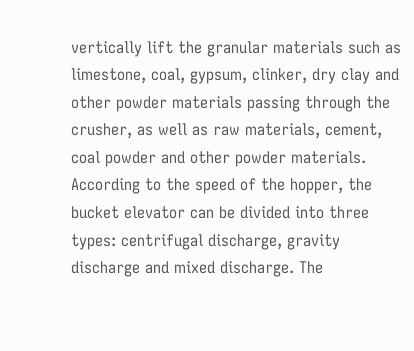vertically lift the granular materials such as limestone, coal, gypsum, clinker, dry clay and other powder materials passing through the crusher, as well as raw materials, cement, coal powder and other powder materials. According to the speed of the hopper, the bucket elevator can be divided into three types: centrifugal discharge, gravity discharge and mixed discharge. The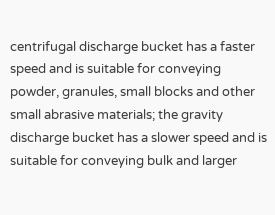centrifugal discharge bucket has a faster speed and is suitable for conveying powder, granules, small blocks and other small abrasive materials; the gravity discharge bucket has a slower speed and is suitable for conveying bulk and larger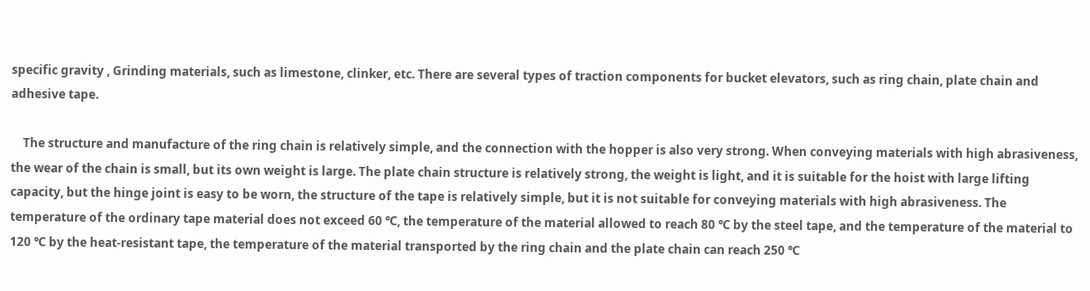specific gravity , Grinding materials, such as limestone, clinker, etc. There are several types of traction components for bucket elevators, such as ring chain, plate chain and adhesive tape.

    The structure and manufacture of the ring chain is relatively simple, and the connection with the hopper is also very strong. When conveying materials with high abrasiveness, the wear of the chain is small, but its own weight is large. The plate chain structure is relatively strong, the weight is light, and it is suitable for the hoist with large lifting capacity, but the hinge joint is easy to be worn, the structure of the tape is relatively simple, but it is not suitable for conveying materials with high abrasiveness. The temperature of the ordinary tape material does not exceed 60 ℃, the temperature of the material allowed to reach 80 ℃ by the steel tape, and the temperature of the material to 120 ℃ by the heat-resistant tape, the temperature of the material transported by the ring chain and the plate chain can reach 250 ℃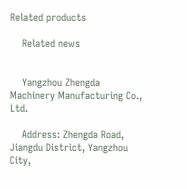Related products

    Related news


    Yangzhou Zhengda Machinery Manufacturing Co., Ltd.

    Address: Zhengda Road, Jiangdu District, Yangzhou City,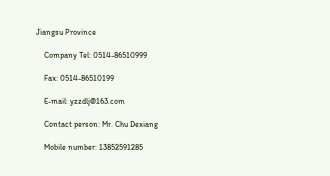Jiangsu Province

    Company Tel: 0514-86510999

    Fax: 0514-86510199

    E-mail: yzzdlj@163.com

    Contact person: Mr. Chu Dexiang

    Mobile number: 13852591285